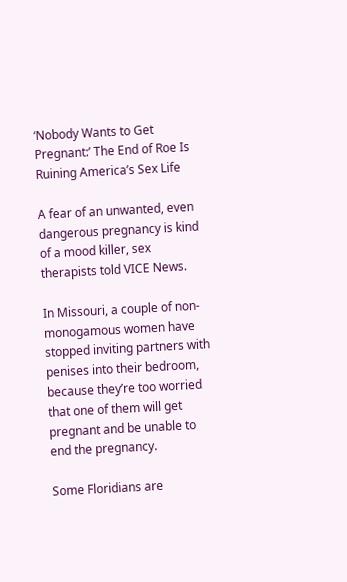‘Nobody Wants to Get Pregnant:’ The End of Roe Is Ruining America’s Sex Life

A fear of an unwanted, even dangerous pregnancy is kind of a mood killer, sex therapists told VICE News.

In Missouri, a couple of non-monogamous women have stopped inviting partners with penises into their bedroom, because they’re too worried that one of them will get pregnant and be unable to end the pregnancy.

Some Floridians are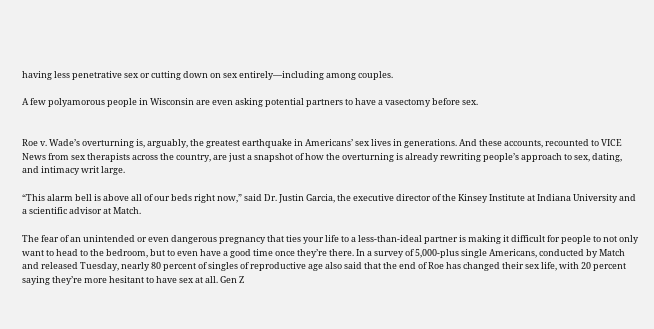having less penetrative sex or cutting down on sex entirely—including among couples.

A few polyamorous people in Wisconsin are even asking potential partners to have a vasectomy before sex.


Roe v. Wade’s overturning is, arguably, the greatest earthquake in Americans’ sex lives in generations. And these accounts, recounted to VICE News from sex therapists across the country, are just a snapshot of how the overturning is already rewriting people’s approach to sex, dating, and intimacy writ large.

“This alarm bell is above all of our beds right now,” said Dr. Justin Garcia, the executive director of the Kinsey Institute at Indiana University and a scientific advisor at Match.

The fear of an unintended or even dangerous pregnancy that ties your life to a less-than-ideal partner is making it difficult for people to not only want to head to the bedroom, but to even have a good time once they’re there. In a survey of 5,000-plus single Americans, conducted by Match and released Tuesday, nearly 80 percent of singles of reproductive age also said that the end of Roe has changed their sex life, with 20 percent saying they’re more hesitant to have sex at all. Gen Z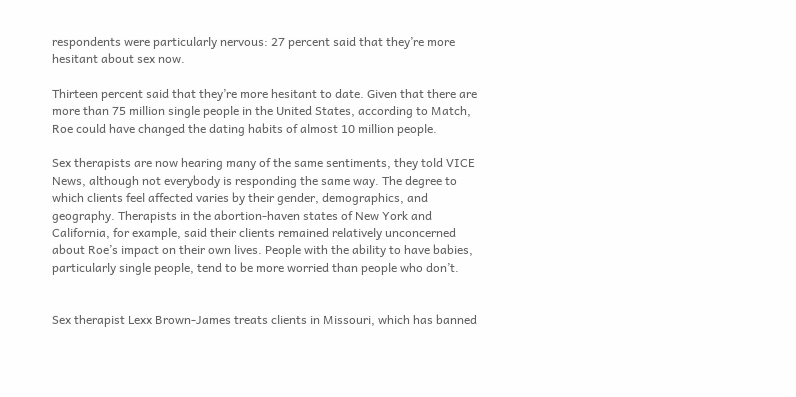respondents were particularly nervous: 27 percent said that they’re more hesitant about sex now.

Thirteen percent said that they’re more hesitant to date. Given that there are more than 75 million single people in the United States, according to Match, Roe could have changed the dating habits of almost 10 million people.

Sex therapists are now hearing many of the same sentiments, they told VICE News, although not everybody is responding the same way. The degree to which clients feel affected varies by their gender, demographics, and geography. Therapists in the abortion-haven states of New York and California, for example, said their clients remained relatively unconcerned about Roe’s impact on their own lives. People with the ability to have babies, particularly single people, tend to be more worried than people who don’t.


Sex therapist Lexx Brown-James treats clients in Missouri, which has banned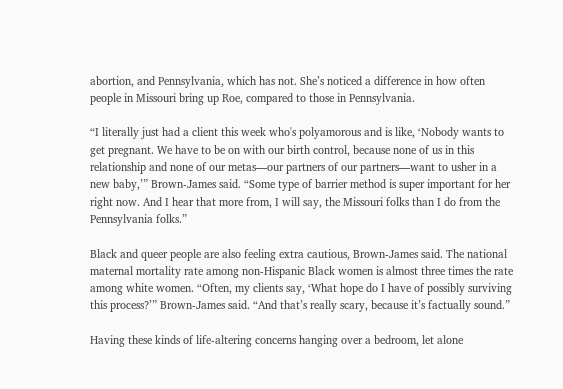abortion, and Pennsylvania, which has not. She’s noticed a difference in how often people in Missouri bring up Roe, compared to those in Pennsylvania.

“I literally just had a client this week who's polyamorous and is like, ‘Nobody wants to get pregnant. We have to be on with our birth control, because none of us in this relationship and none of our metas—our partners of our partners—want to usher in a new baby,’” Brown-James said. “Some type of barrier method is super important for her right now. And I hear that more from, I will say, the Missouri folks than I do from the Pennsylvania folks.”

Black and queer people are also feeling extra cautious, Brown-James said. The national maternal mortality rate among non-Hispanic Black women is almost three times the rate among white women. “Often, my clients say, ‘What hope do I have of possibly surviving this process?’” Brown-James said. “And that’s really scary, because it’s factually sound.”

Having these kinds of life-altering concerns hanging over a bedroom, let alone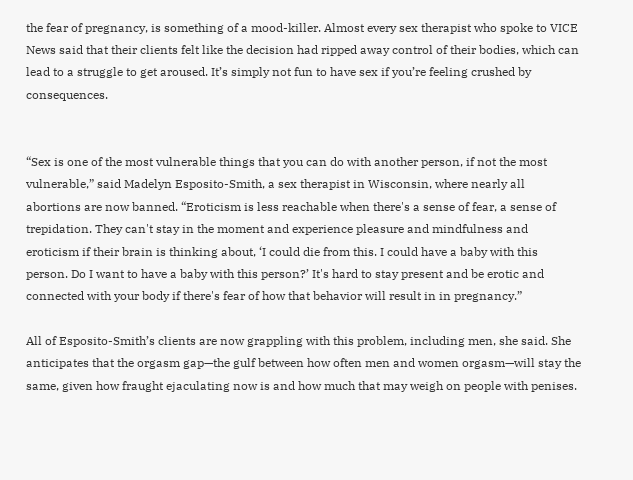the fear of pregnancy, is something of a mood-killer. Almost every sex therapist who spoke to VICE News said that their clients felt like the decision had ripped away control of their bodies, which can lead to a struggle to get aroused. It’s simply not fun to have sex if you’re feeling crushed by consequences.


“Sex is one of the most vulnerable things that you can do with another person, if not the most vulnerable,” said Madelyn Esposito-Smith, a sex therapist in Wisconsin, where nearly all abortions are now banned. “Eroticism is less reachable when there's a sense of fear, a sense of trepidation. They can't stay in the moment and experience pleasure and mindfulness and eroticism if their brain is thinking about, ‘I could die from this. I could have a baby with this person. Do I want to have a baby with this person?’ It's hard to stay present and be erotic and connected with your body if there's fear of how that behavior will result in in pregnancy.”

All of Esposito-Smith’s clients are now grappling with this problem, including men, she said. She anticipates that the orgasm gap—the gulf between how often men and women orgasm—will stay the same, given how fraught ejaculating now is and how much that may weigh on people with penises.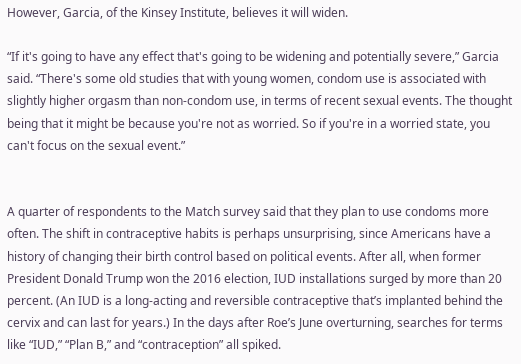However, Garcia, of the Kinsey Institute, believes it will widen.

“If it's going to have any effect that's going to be widening and potentially severe,” Garcia said. “There's some old studies that with young women, condom use is associated with slightly higher orgasm than non-condom use, in terms of recent sexual events. The thought being that it might be because you're not as worried. So if you're in a worried state, you can't focus on the sexual event.”


A quarter of respondents to the Match survey said that they plan to use condoms more often. The shift in contraceptive habits is perhaps unsurprising, since Americans have a history of changing their birth control based on political events. After all, when former President Donald Trump won the 2016 election, IUD installations surged by more than 20 percent. (An IUD is a long-acting and reversible contraceptive that’s implanted behind the cervix and can last for years.) In the days after Roe’s June overturning, searches for terms like “IUD,” “Plan B,” and “contraception” all spiked.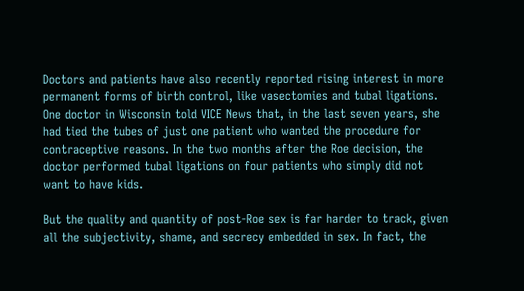Doctors and patients have also recently reported rising interest in more permanent forms of birth control, like vasectomies and tubal ligations. One doctor in Wisconsin told VICE News that, in the last seven years, she had tied the tubes of just one patient who wanted the procedure for contraceptive reasons. In the two months after the Roe decision, the doctor performed tubal ligations on four patients who simply did not want to have kids.

But the quality and quantity of post-Roe sex is far harder to track, given all the subjectivity, shame, and secrecy embedded in sex. In fact, the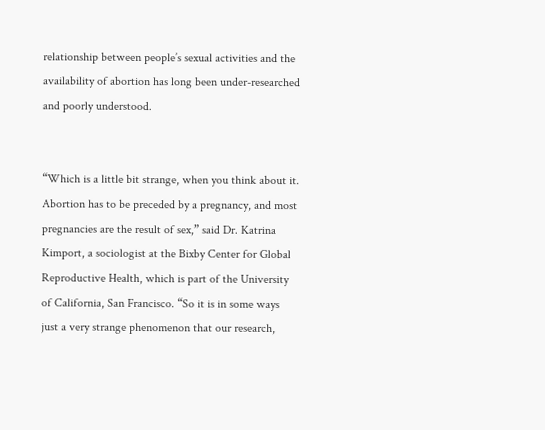relationship between people’s sexual activities and the availability of abortion has long been under-researched and poorly understood.


“Which is a little bit strange, when you think about it. Abortion has to be preceded by a pregnancy, and most pregnancies are the result of sex,” said Dr. Katrina Kimport, a sociologist at the Bixby Center for Global Reproductive Health, which is part of the University of California, San Francisco. “So it is in some ways just a very strange phenomenon that our research,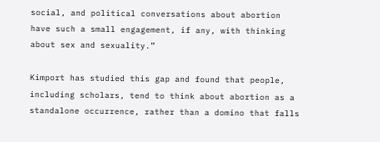social, and political conversations about abortion have such a small engagement, if any, with thinking about sex and sexuality.”

Kimport has studied this gap and found that people, including scholars, tend to think about abortion as a standalone occurrence, rather than a domino that falls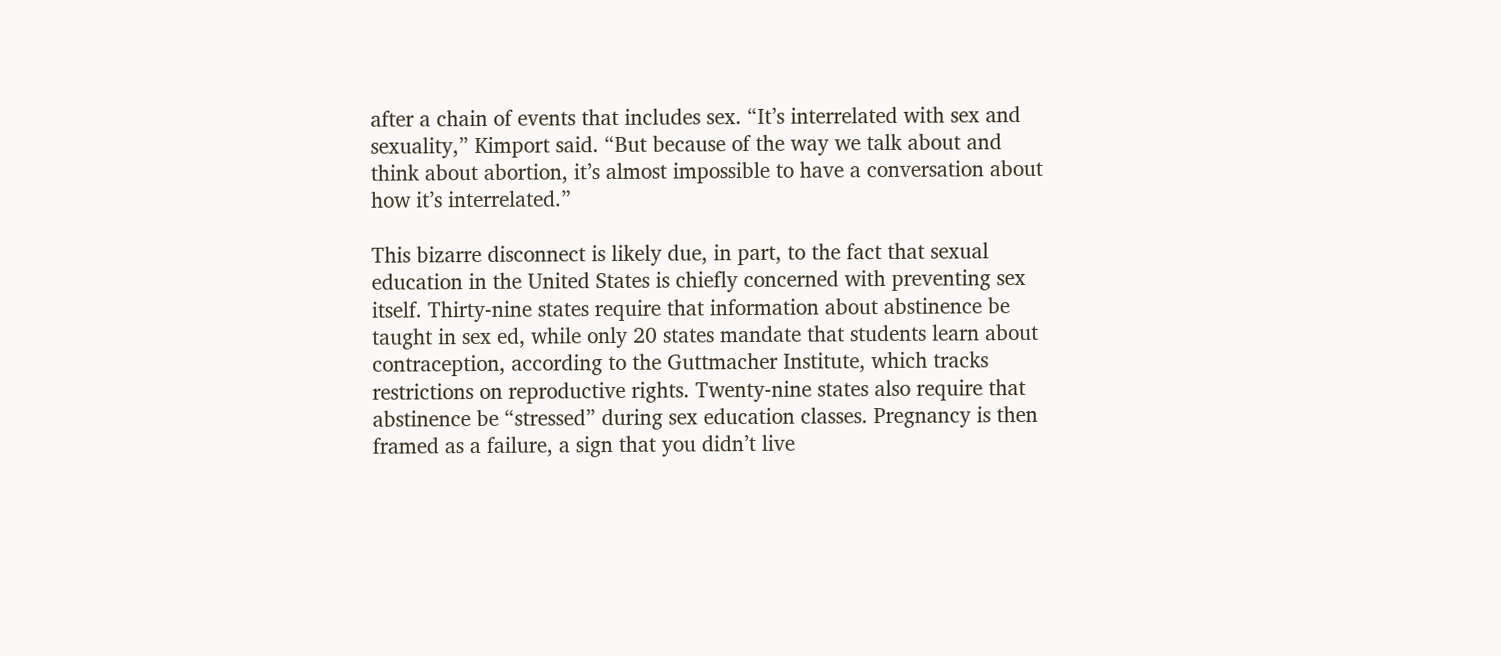after a chain of events that includes sex. “It’s interrelated with sex and sexuality,” Kimport said. “But because of the way we talk about and think about abortion, it’s almost impossible to have a conversation about how it’s interrelated.”

This bizarre disconnect is likely due, in part, to the fact that sexual education in the United States is chiefly concerned with preventing sex itself. Thirty-nine states require that information about abstinence be taught in sex ed, while only 20 states mandate that students learn about contraception, according to the Guttmacher Institute, which tracks restrictions on reproductive rights. Twenty-nine states also require that abstinence be “stressed” during sex education classes. Pregnancy is then framed as a failure, a sign that you didn’t live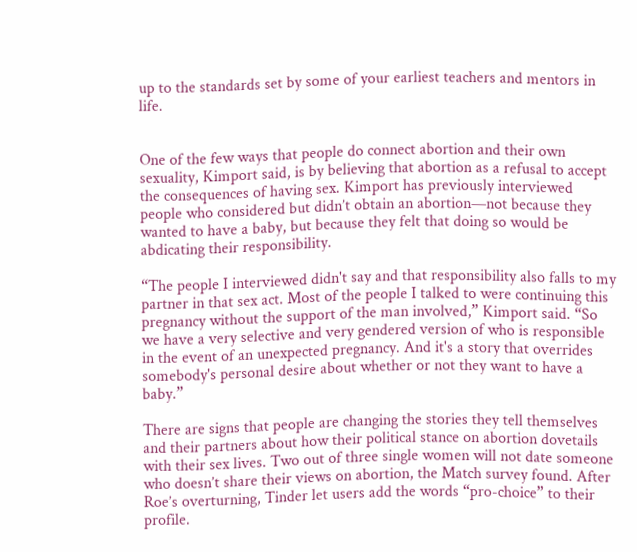up to the standards set by some of your earliest teachers and mentors in life.


One of the few ways that people do connect abortion and their own sexuality, Kimport said, is by believing that abortion as a refusal to accept the consequences of having sex. Kimport has previously interviewed people who considered but didn’t obtain an abortion—not because they wanted to have a baby, but because they felt that doing so would be abdicating their responsibility.

“The people I interviewed didn't say and that responsibility also falls to my partner in that sex act. Most of the people I talked to were continuing this pregnancy without the support of the man involved,” Kimport said. “So we have a very selective and very gendered version of who is responsible in the event of an unexpected pregnancy. And it's a story that overrides somebody's personal desire about whether or not they want to have a baby.”

There are signs that people are changing the stories they tell themselves and their partners about how their political stance on abortion dovetails with their sex lives. Two out of three single women will not date someone who doesn’t share their views on abortion, the Match survey found. After Roe’s overturning, Tinder let users add the words “pro-choice” to their profile.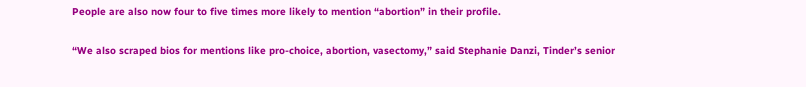People are also now four to five times more likely to mention “abortion” in their profile.

“We also scraped bios for mentions like pro-choice, abortion, vasectomy,” said Stephanie Danzi, Tinder’s senior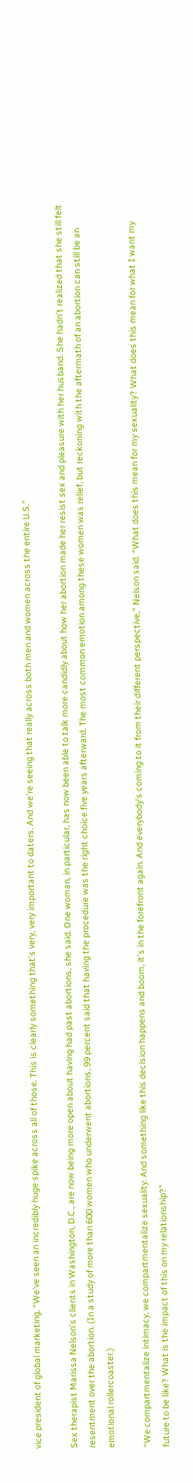vice president of global marketing. “We've seen an incredibly huge spike across all of those. This is clearly something that's very, very important to daters. And we're seeing that really across both men and women across the entire U.S.”

Sex therapist Marissa Nelson’s clients in Washington, D.C., are now being more open about having had past abortions, she said. One woman, in particular, has now been able to talk more candidly about how her abortion made her resist sex and pleasure with her husband. She hadn’t realized that she still felt resentment over the abortion. (In a study of more than 600 women who underwent abortions, 99 percent said that having the procedure was the right choice five years afterward. The most common emotion among these women was relief, but reckoning with the aftermath of an abortion can still be an emotional rollercoaster.)

“We compartmentalize intimacy, we compartmentalize sexuality. And something like this decision happens and boom, it's in the forefront again. And everybody's coming to it from their different perspective,” Nelson said. “What does this mean for my sexuality? What does this mean for what I want my future to be like? What is the impact of this on my relationship?”